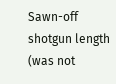Sawn-off shotgun length (was not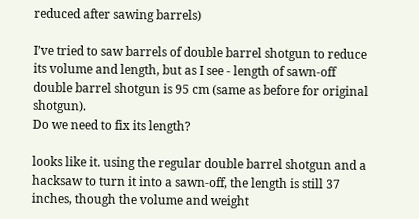reduced after sawing barrels)

I’ve tried to saw barrels of double barrel shotgun to reduce its volume and length, but as I see - length of sawn-off double barrel shotgun is 95 cm (same as before for original shotgun).
Do we need to fix its length?

looks like it. using the regular double barrel shotgun and a hacksaw to turn it into a sawn-off, the length is still 37 inches, though the volume and weight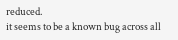reduced.
it seems to be a known bug across all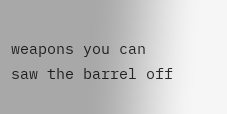weapons you can saw the barrel off